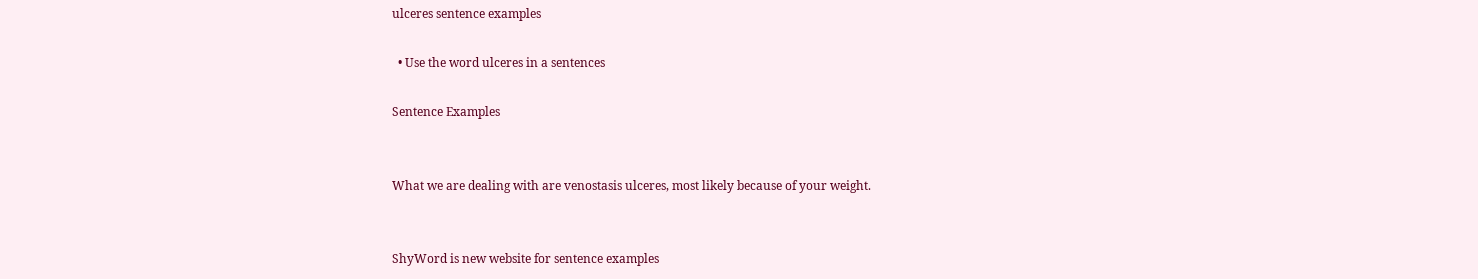ulceres sentence examples

  • Use the word ulceres in a sentences

Sentence Examples


What we are dealing with are venostasis ulceres, most likely because of your weight.


ShyWord is new website for sentence examples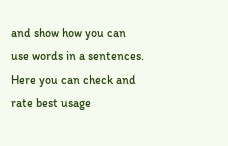and show how you can use words in a sentences. Here you can check and rate best usage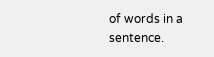of words in a sentence.